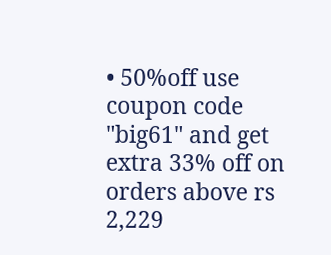• 50%off use coupon code "big61" and get extra 33% off on orders above rs 2,229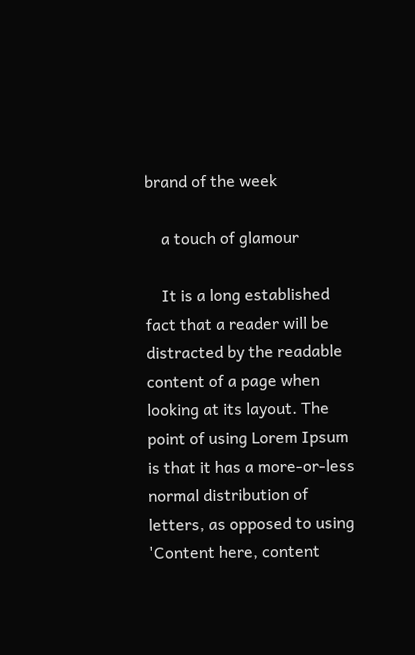brand of the week

    a touch of glamour

    It is a long established fact that a reader will be distracted by the readable content of a page when looking at its layout. The point of using Lorem Ipsum is that it has a more-or-less normal distribution of letters, as opposed to using 'Content here, content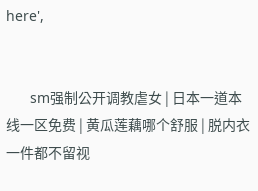here',


      sm强制公开调教虐女 | 日本一道本线一区免费 | 黄瓜莲藕哪个舒服 | 脱内衣一件都不留视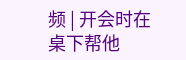频 | 开会时在桌下帮他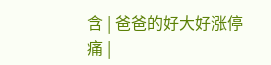含 | 爸爸的好大好涨停痛 |